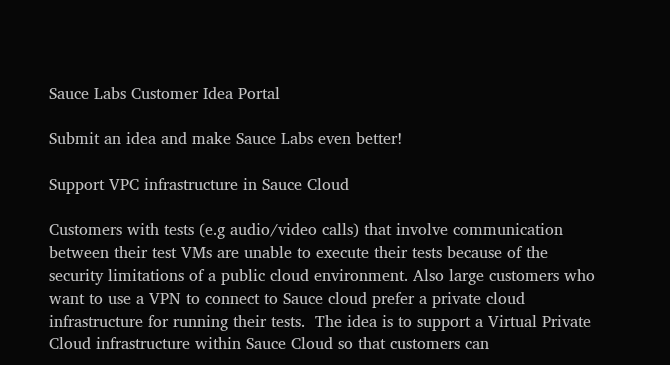Sauce Labs Customer Idea Portal

Submit an idea and make Sauce Labs even better!

Support VPC infrastructure in Sauce Cloud

Customers with tests (e.g audio/video calls) that involve communication between their test VMs are unable to execute their tests because of the security limitations of a public cloud environment. Also large customers who want to use a VPN to connect to Sauce cloud prefer a private cloud infrastructure for running their tests.  The idea is to support a Virtual Private Cloud infrastructure within Sauce Cloud so that customers can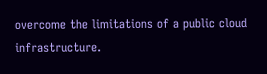overcome the limitations of a public cloud infrastructure.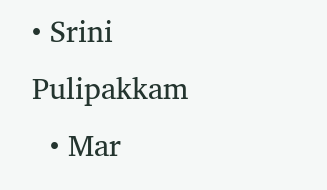• Srini Pulipakkam
  • Mar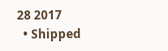28 2017
  • Shipped